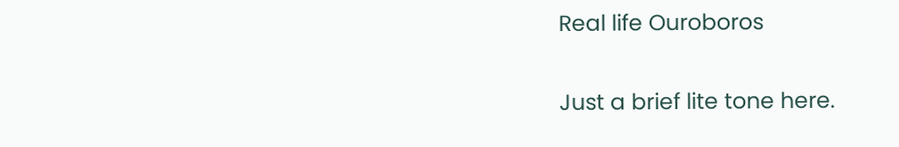Real life Ouroboros

Just a brief lite tone here.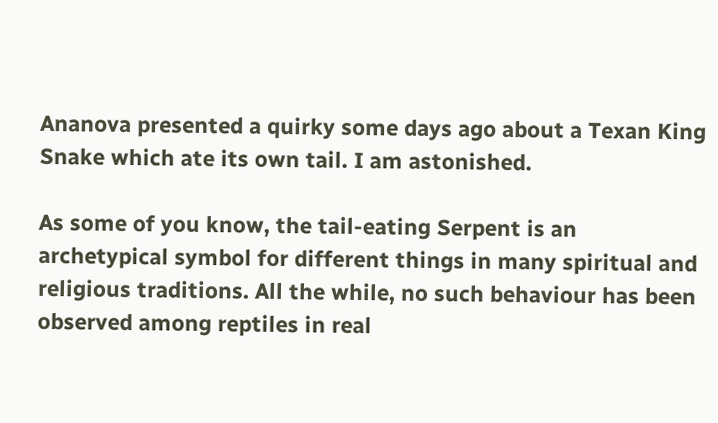Ananova presented a quirky some days ago about a Texan King Snake which ate its own tail. I am astonished.

As some of you know, the tail-eating Serpent is an archetypical symbol for different things in many spiritual and religious traditions. All the while, no such behaviour has been observed among reptiles in real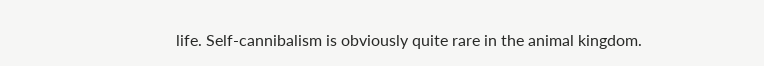life. Self-cannibalism is obviously quite rare in the animal kingdom.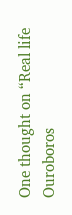One thought on “Real life Ouroboros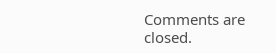Comments are closed.